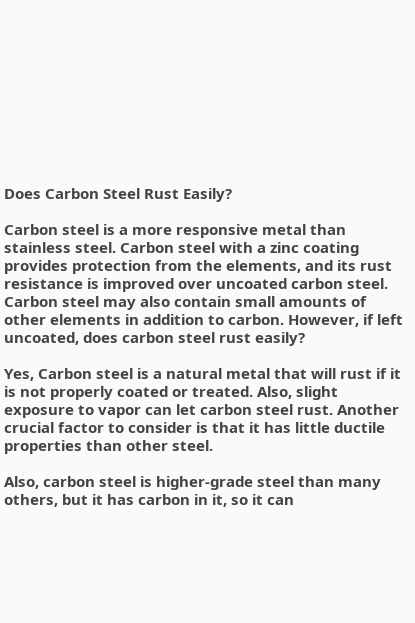Does Carbon Steel Rust Easily?

Carbon steel is a more responsive metal than stainless steel. Carbon steel with a zinc coating provides protection from the elements, and its rust resistance is improved over uncoated carbon steel. Carbon steel may also contain small amounts of other elements in addition to carbon. However, if left uncoated, does carbon steel rust easily?

Yes, Carbon steel is a natural metal that will rust if it is not properly coated or treated. Also, slight exposure to vapor can let carbon steel rust. Another crucial factor to consider is that it has little ductile properties than other steel.

Also, carbon steel is higher-grade steel than many others, but it has carbon in it, so it can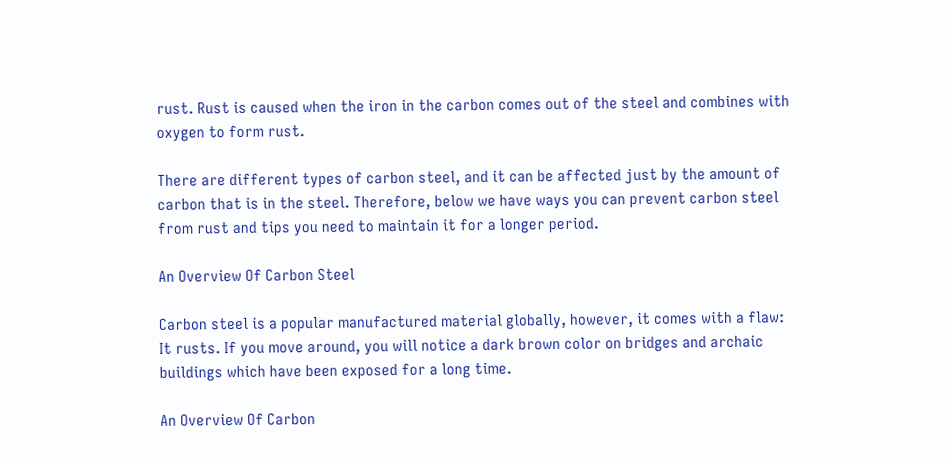rust. Rust is caused when the iron in the carbon comes out of the steel and combines with oxygen to form rust.

There are different types of carbon steel, and it can be affected just by the amount of carbon that is in the steel. Therefore, below we have ways you can prevent carbon steel from rust and tips you need to maintain it for a longer period.

An Overview Of Carbon Steel

Carbon steel is a popular manufactured material globally, however, it comes with a flaw: It rusts. If you move around, you will notice a dark brown color on bridges and archaic buildings which have been exposed for a long time.

An Overview Of Carbon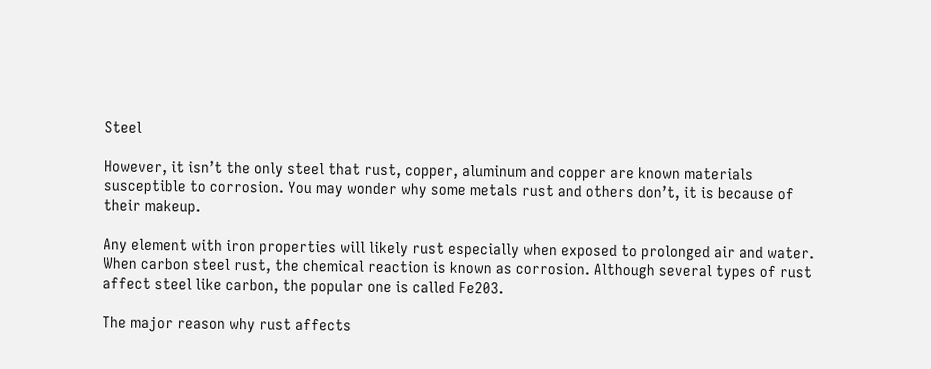Steel

However, it isn’t the only steel that rust, copper, aluminum and copper are known materials susceptible to corrosion. You may wonder why some metals rust and others don’t, it is because of their makeup.

Any element with iron properties will likely rust especially when exposed to prolonged air and water. When carbon steel rust, the chemical reaction is known as corrosion. Although several types of rust affect steel like carbon, the popular one is called Fe203.

The major reason why rust affects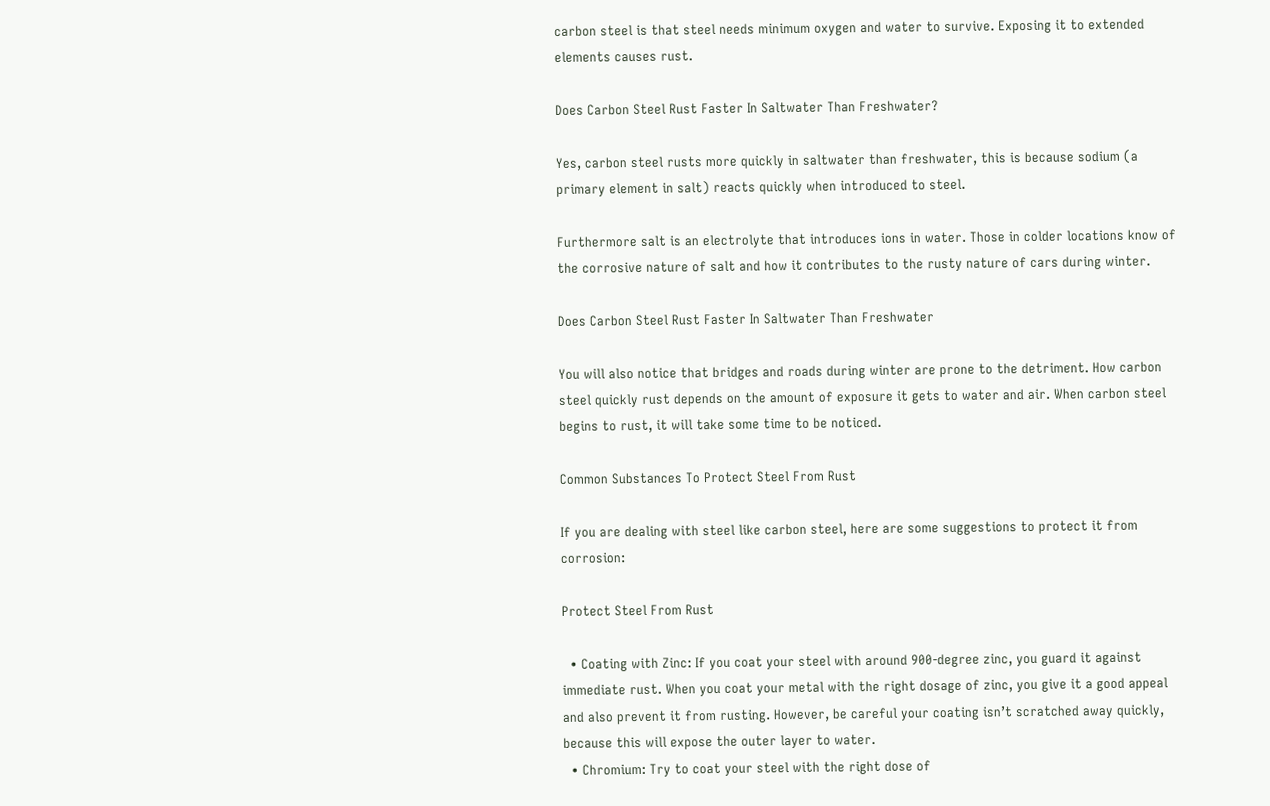carbon steel is that steel needs minimum oxygen and water to survive. Exposing it to extended elements causes rust.

Does Carbon Steel Rust Faster In Saltwater Than Freshwater?

Yes, carbon steel rusts more quickly in saltwater than freshwater, this is because sodium (a primary element in salt) reacts quickly when introduced to steel.

Furthermore salt is an electrolyte that introduces ions in water. Those in colder locations know of the corrosive nature of salt and how it contributes to the rusty nature of cars during winter.

Does Carbon Steel Rust Faster In Saltwater Than Freshwater

You will also notice that bridges and roads during winter are prone to the detriment. How carbon steel quickly rust depends on the amount of exposure it gets to water and air. When carbon steel begins to rust, it will take some time to be noticed.

Common Substances To Protect Steel From Rust

If you are dealing with steel like carbon steel, here are some suggestions to protect it from corrosion:

Protect Steel From Rust

  • Coating with Zinc: If you coat your steel with around 900-degree zinc, you guard it against immediate rust. When you coat your metal with the right dosage of zinc, you give it a good appeal and also prevent it from rusting. However, be careful your coating isn’t scratched away quickly, because this will expose the outer layer to water.
  • Chromium: Try to coat your steel with the right dose of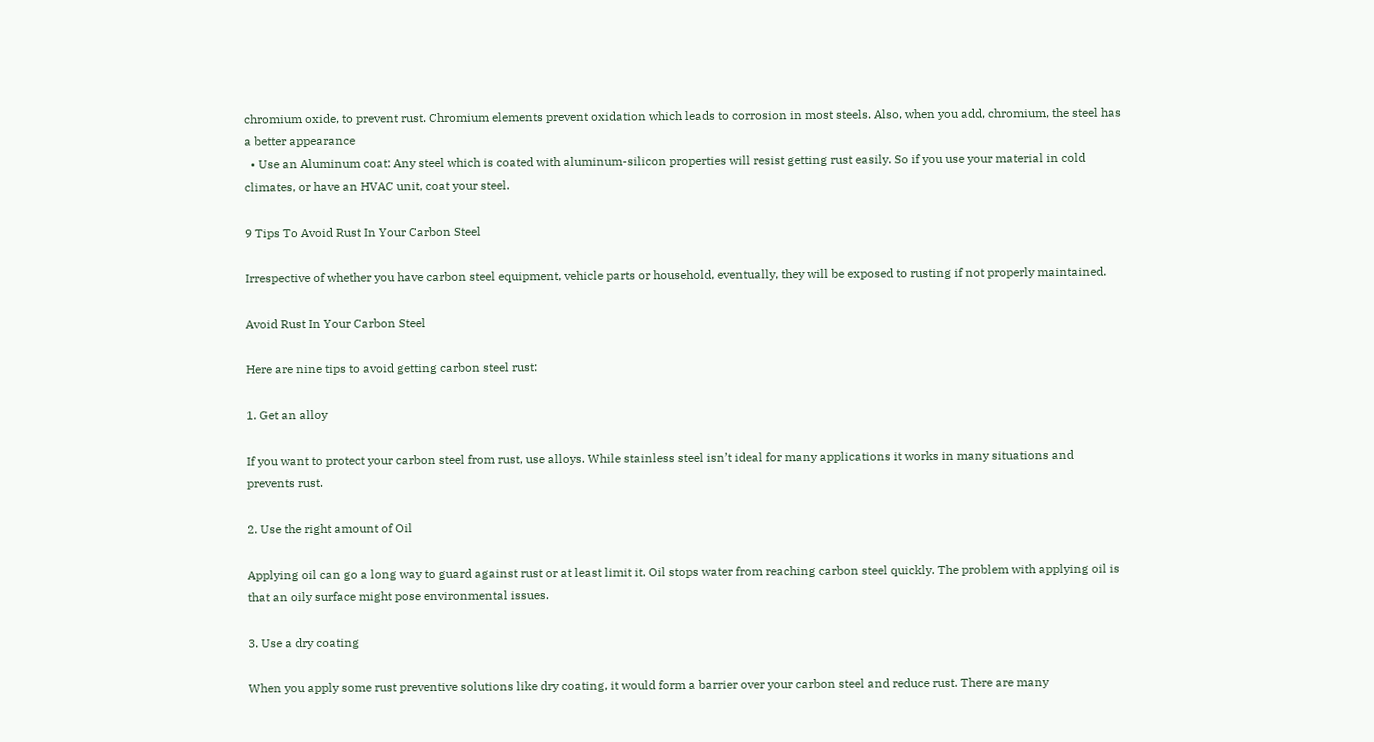chromium oxide, to prevent rust. Chromium elements prevent oxidation which leads to corrosion in most steels. Also, when you add, chromium, the steel has a better appearance
  • Use an Aluminum coat: Any steel which is coated with aluminum-silicon properties will resist getting rust easily. So if you use your material in cold climates, or have an HVAC unit, coat your steel.

9 Tips To Avoid Rust In Your Carbon Steel

Irrespective of whether you have carbon steel equipment, vehicle parts or household, eventually, they will be exposed to rusting if not properly maintained.

Avoid Rust In Your Carbon Steel

Here are nine tips to avoid getting carbon steel rust:

1. Get an alloy

If you want to protect your carbon steel from rust, use alloys. While stainless steel isn’t ideal for many applications it works in many situations and prevents rust.

2. Use the right amount of Oil

Applying oil can go a long way to guard against rust or at least limit it. Oil stops water from reaching carbon steel quickly. The problem with applying oil is that an oily surface might pose environmental issues.

3. Use a dry coating

When you apply some rust preventive solutions like dry coating, it would form a barrier over your carbon steel and reduce rust. There are many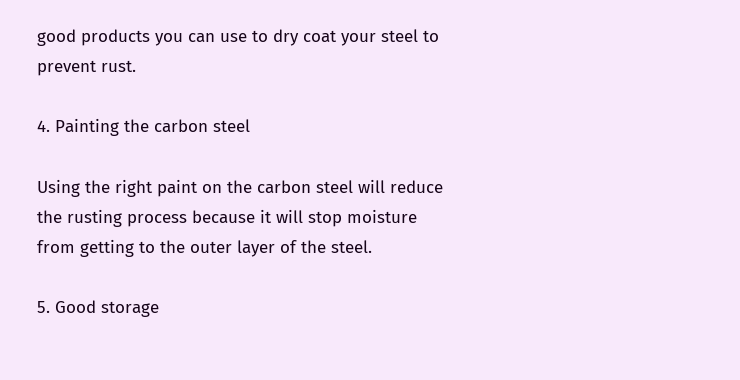good products you can use to dry coat your steel to prevent rust.

4. Painting the carbon steel

Using the right paint on the carbon steel will reduce the rusting process because it will stop moisture from getting to the outer layer of the steel.

5. Good storage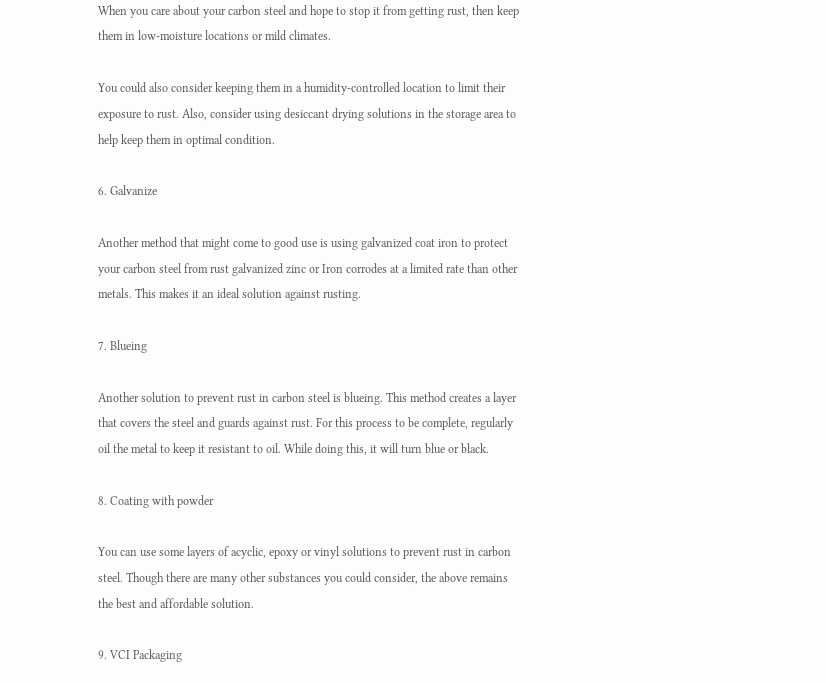When you care about your carbon steel and hope to stop it from getting rust, then keep them in low-moisture locations or mild climates.

You could also consider keeping them in a humidity-controlled location to limit their exposure to rust. Also, consider using desiccant drying solutions in the storage area to help keep them in optimal condition.

6. Galvanize

Another method that might come to good use is using galvanized coat iron to protect your carbon steel from rust galvanized zinc or Iron corrodes at a limited rate than other metals. This makes it an ideal solution against rusting.

7. Blueing

Another solution to prevent rust in carbon steel is blueing. This method creates a layer that covers the steel and guards against rust. For this process to be complete, regularly oil the metal to keep it resistant to oil. While doing this, it will turn blue or black.

8. Coating with powder

You can use some layers of acyclic, epoxy or vinyl solutions to prevent rust in carbon steel. Though there are many other substances you could consider, the above remains the best and affordable solution.

9. VCI Packaging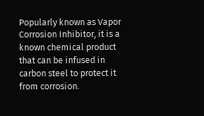Popularly known as Vapor Corrosion Inhibitor, it is a known chemical product that can be infused in carbon steel to protect it from corrosion.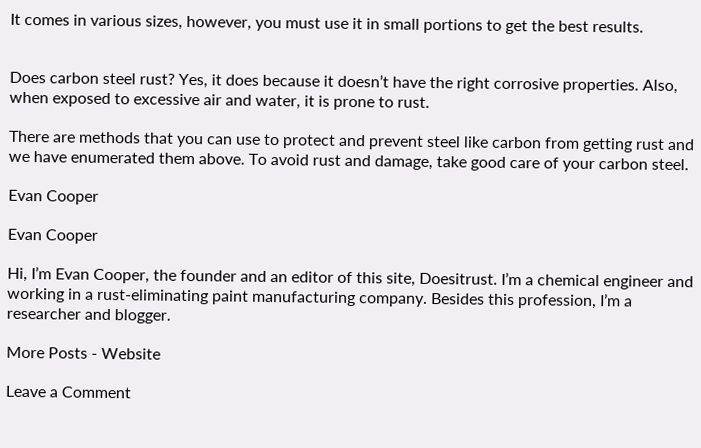It comes in various sizes, however, you must use it in small portions to get the best results.


Does carbon steel rust? Yes, it does because it doesn’t have the right corrosive properties. Also, when exposed to excessive air and water, it is prone to rust.

There are methods that you can use to protect and prevent steel like carbon from getting rust and we have enumerated them above. To avoid rust and damage, take good care of your carbon steel.

Evan Cooper

Evan Cooper

Hi, I’m Evan Cooper, the founder and an editor of this site, Doesitrust. I’m a chemical engineer and working in a rust-eliminating paint manufacturing company. Besides this profession, I’m a researcher and blogger.

More Posts - Website

Leave a Comment